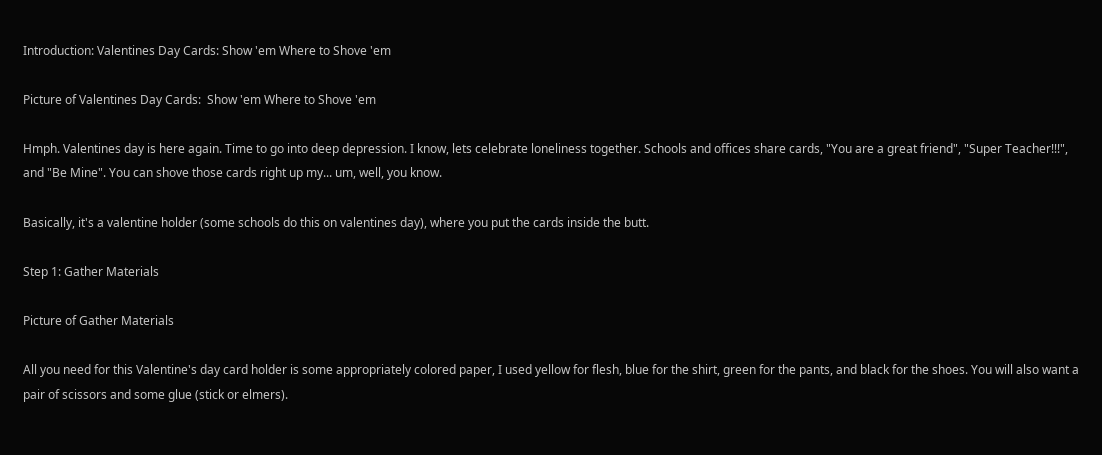Introduction: Valentines Day Cards: Show 'em Where to Shove 'em

Picture of Valentines Day Cards:  Show 'em Where to Shove 'em

Hmph. Valentines day is here again. Time to go into deep depression. I know, lets celebrate loneliness together. Schools and offices share cards, "You are a great friend", "Super Teacher!!!", and "Be Mine". You can shove those cards right up my... um, well, you know.

Basically, it's a valentine holder (some schools do this on valentines day), where you put the cards inside the butt.

Step 1: Gather Materials

Picture of Gather Materials

All you need for this Valentine's day card holder is some appropriately colored paper, I used yellow for flesh, blue for the shirt, green for the pants, and black for the shoes. You will also want a pair of scissors and some glue (stick or elmers).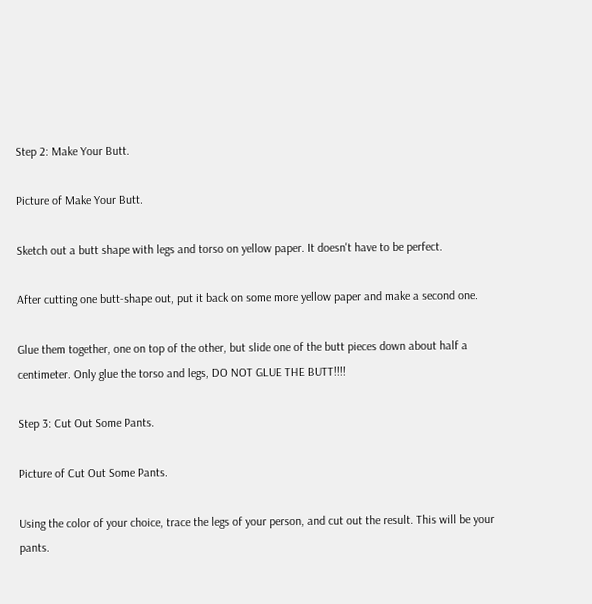Step 2: Make Your Butt.

Picture of Make Your Butt.

Sketch out a butt shape with legs and torso on yellow paper. It doesn't have to be perfect.

After cutting one butt-shape out, put it back on some more yellow paper and make a second one.

Glue them together, one on top of the other, but slide one of the butt pieces down about half a centimeter. Only glue the torso and legs, DO NOT GLUE THE BUTT!!!!

Step 3: Cut Out Some Pants.

Picture of Cut Out Some Pants.

Using the color of your choice, trace the legs of your person, and cut out the result. This will be your pants.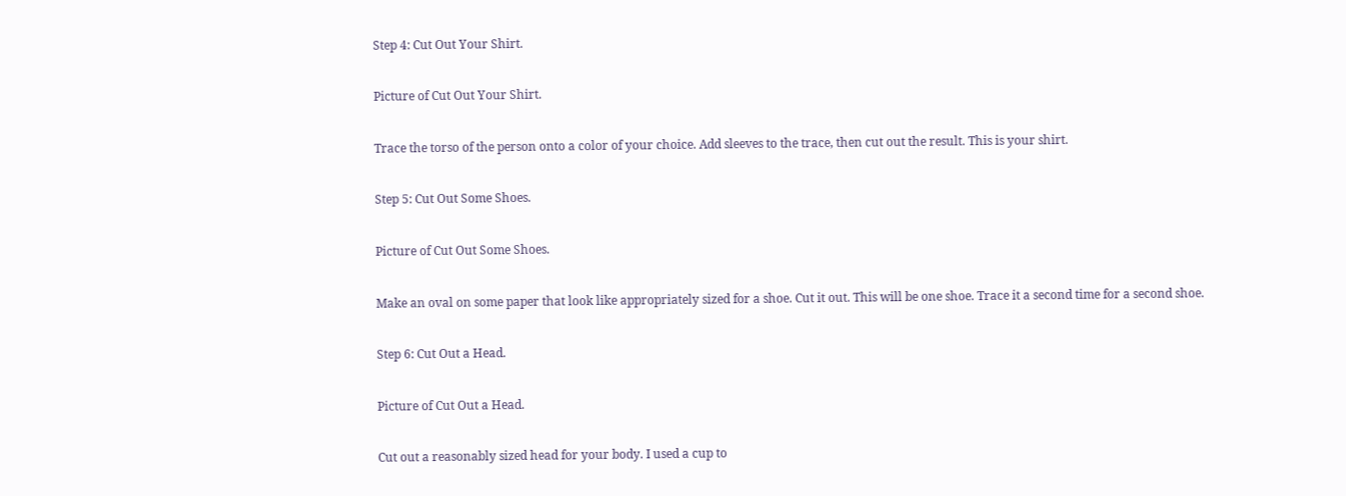Step 4: Cut Out Your Shirt.

Picture of Cut Out Your Shirt.

Trace the torso of the person onto a color of your choice. Add sleeves to the trace, then cut out the result. This is your shirt.

Step 5: Cut Out Some Shoes.

Picture of Cut Out Some Shoes.

Make an oval on some paper that look like appropriately sized for a shoe. Cut it out. This will be one shoe. Trace it a second time for a second shoe.

Step 6: Cut Out a Head.

Picture of Cut Out a Head.

Cut out a reasonably sized head for your body. I used a cup to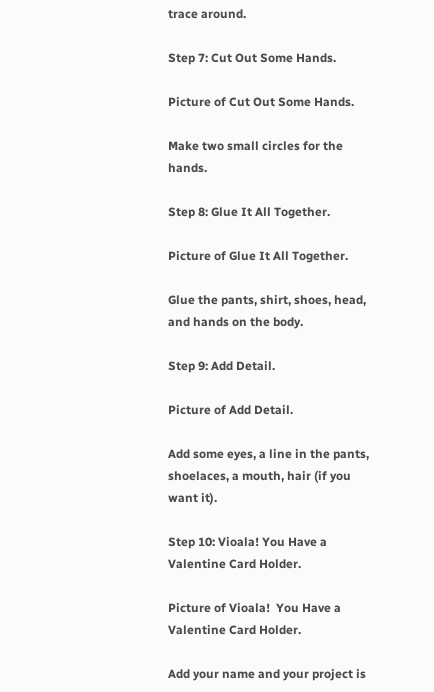trace around.

Step 7: Cut Out Some Hands.

Picture of Cut Out Some Hands.

Make two small circles for the hands.

Step 8: Glue It All Together.

Picture of Glue It All Together.

Glue the pants, shirt, shoes, head, and hands on the body.

Step 9: Add Detail.

Picture of Add Detail.

Add some eyes, a line in the pants, shoelaces, a mouth, hair (if you want it).

Step 10: Vioala! You Have a Valentine Card Holder.

Picture of Vioala!  You Have a Valentine Card Holder.

Add your name and your project is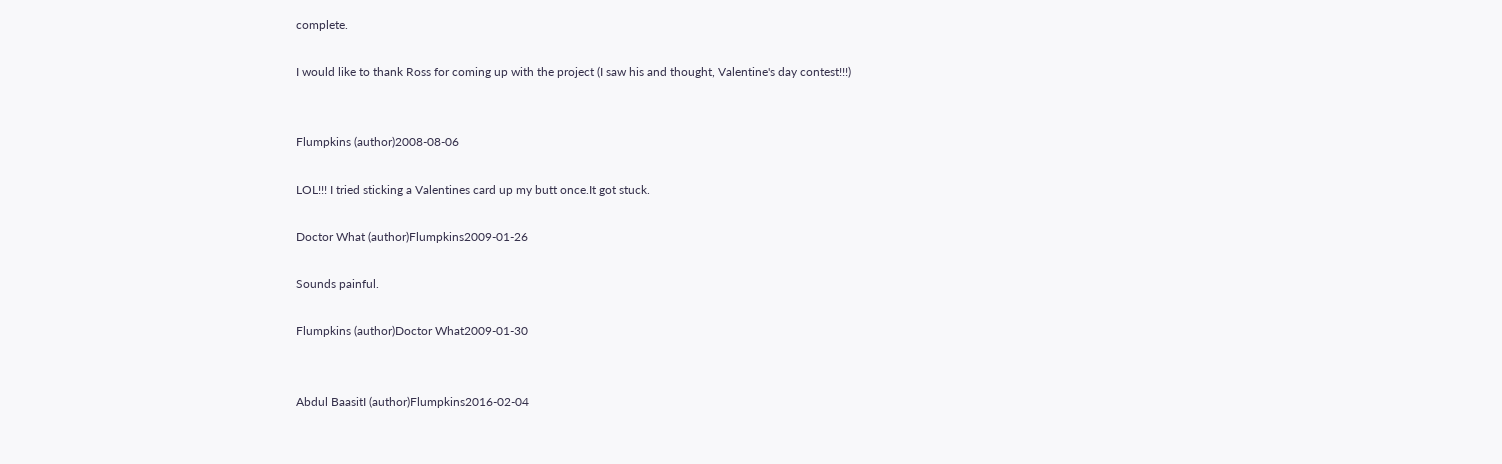complete.

I would like to thank Ross for coming up with the project (I saw his and thought, Valentine's day contest!!!)


Flumpkins (author)2008-08-06

LOL!!! I tried sticking a Valentines card up my butt once.It got stuck.

Doctor What (author)Flumpkins2009-01-26

Sounds painful.

Flumpkins (author)Doctor What2009-01-30


Abdul BaasitI (author)Flumpkins2016-02-04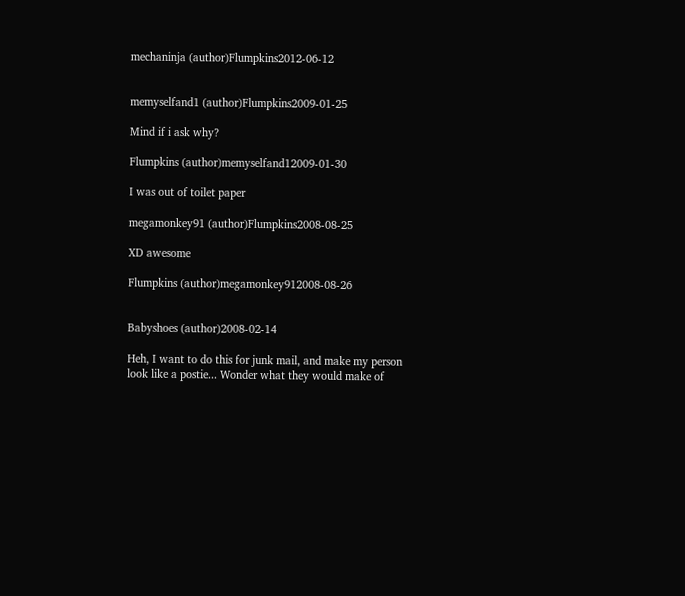mechaninja (author)Flumpkins2012-06-12


memyselfand1 (author)Flumpkins2009-01-25

Mind if i ask why?

Flumpkins (author)memyselfand12009-01-30

I was out of toilet paper

megamonkey91 (author)Flumpkins2008-08-25

XD awesome

Flumpkins (author)megamonkey912008-08-26


Babyshoes (author)2008-02-14

Heh, I want to do this for junk mail, and make my person look like a postie... Wonder what they would make of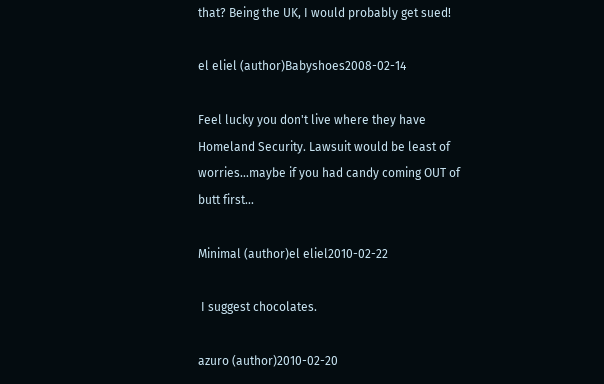that? Being the UK, I would probably get sued!

el eliel (author)Babyshoes2008-02-14

Feel lucky you don't live where they have Homeland Security. Lawsuit would be least of worries...maybe if you had candy coming OUT of butt first...

Minimal (author)el eliel2010-02-22

 I suggest chocolates.

azuro (author)2010-02-20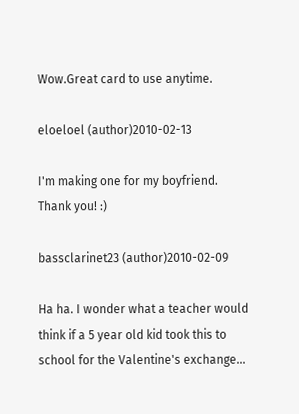Wow.Great card to use anytime.

eloeloel (author)2010-02-13

I'm making one for my boyfriend. Thank you! :)

bassclarinet23 (author)2010-02-09

Ha ha. I wonder what a teacher would think if a 5 year old kid took this to school for the Valentine's exchange...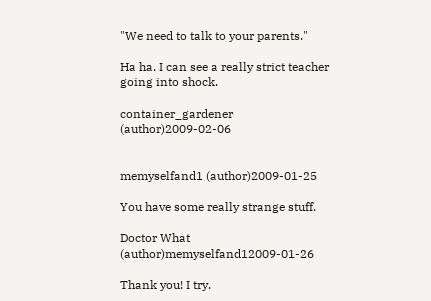"We need to talk to your parents."

Ha ha. I can see a really strict teacher going into shock.

container_gardener (author)2009-02-06


memyselfand1 (author)2009-01-25

You have some really strange stuff.

Doctor What (author)memyselfand12009-01-26

Thank you! I try.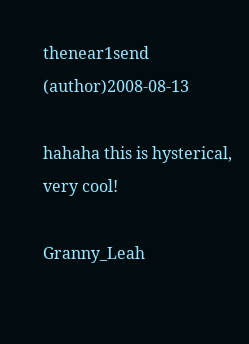thenear1send (author)2008-08-13

hahaha this is hysterical, very cool!

Granny_Leah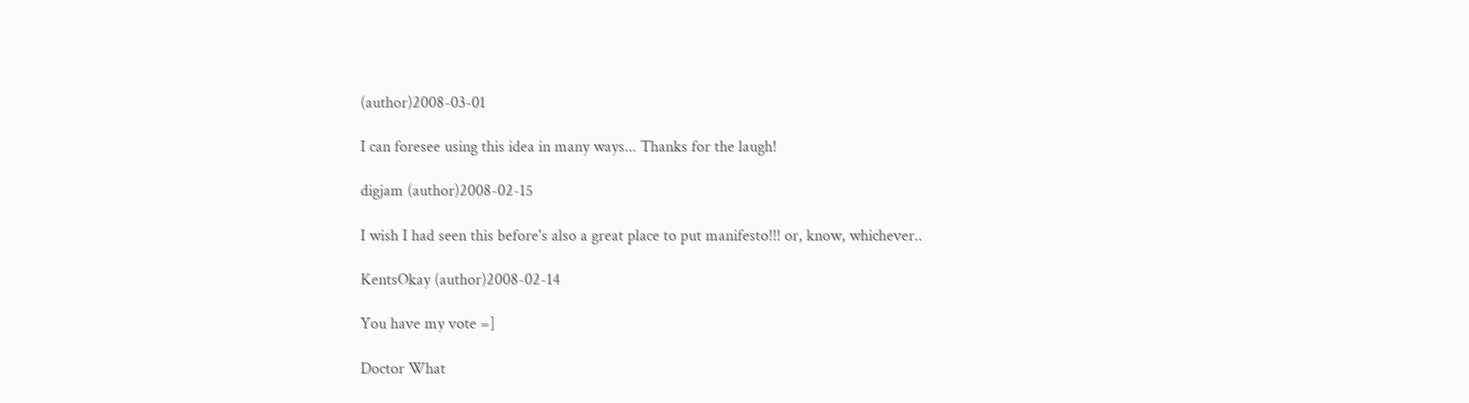(author)2008-03-01

I can foresee using this idea in many ways... Thanks for the laugh!

digjam (author)2008-02-15

I wish I had seen this before's also a great place to put manifesto!!! or, know, whichever..

KentsOkay (author)2008-02-14

You have my vote =]

Doctor What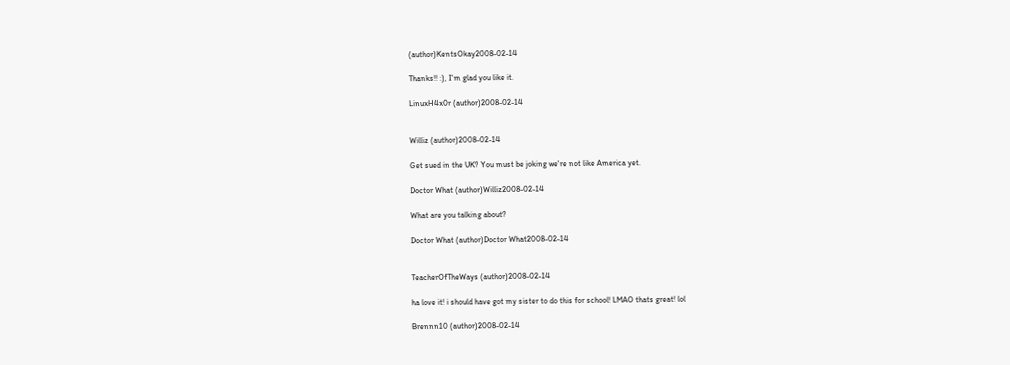(author)KentsOkay2008-02-14

Thanks!! :), I'm glad you like it.

LinuxH4x0r (author)2008-02-14


Williz (author)2008-02-14

Get sued in the UK? You must be joking we're not like America yet.

Doctor What (author)Williz2008-02-14

What are you talking about?

Doctor What (author)Doctor What2008-02-14


TeacherOfTheWays (author)2008-02-14

ha love it! i should have got my sister to do this for school! LMAO thats great! lol

Brennn10 (author)2008-02-14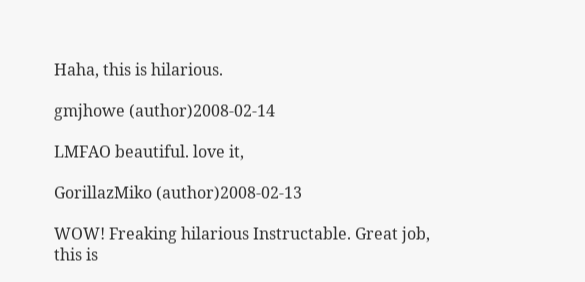Haha, this is hilarious.

gmjhowe (author)2008-02-14

LMFAO beautiful. love it,

GorillazMiko (author)2008-02-13

WOW! Freaking hilarious Instructable. Great job, this is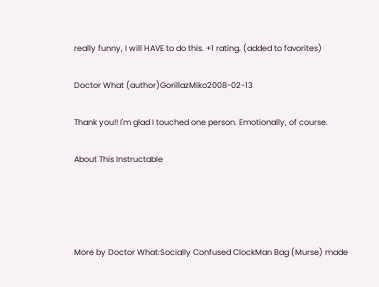really funny, I will HAVE to do this. +1 rating. (added to favorites)

Doctor What (author)GorillazMiko2008-02-13

Thank you!! I'm glad I touched one person. Emotionally, of course.

About This Instructable




More by Doctor What:Socially Confused ClockMan Bag (Murse) made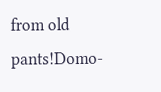from old pants!Domo-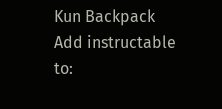Kun Backpack
Add instructable to: